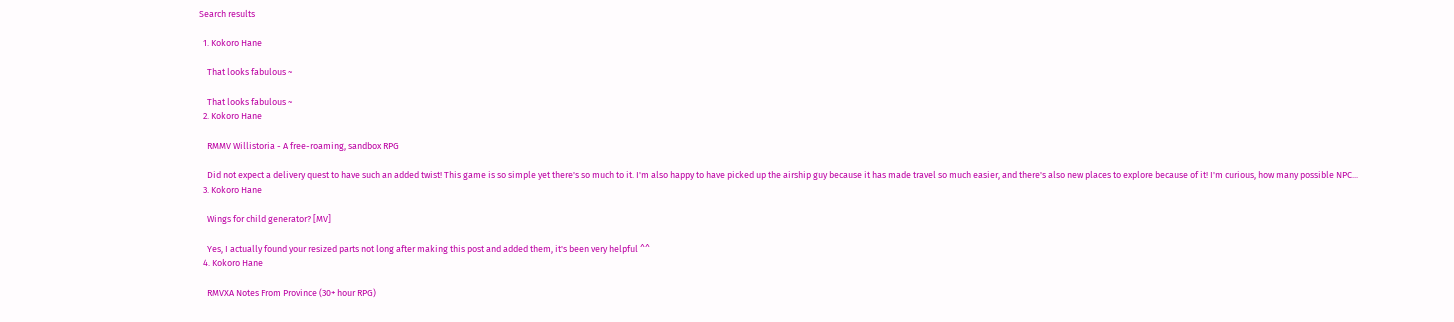Search results

  1. Kokoro Hane

    That looks fabulous ~

    That looks fabulous ~
  2. Kokoro Hane

    RMMV Willistoria - A free-roaming, sandbox RPG

    Did not expect a delivery quest to have such an added twist! This game is so simple yet there's so much to it. I'm also happy to have picked up the airship guy because it has made travel so much easier, and there's also new places to explore because of it! I'm curious, how many possible NPC...
  3. Kokoro Hane

    Wings for child generator? [MV]

    Yes, I actually found your resized parts not long after making this post and added them, it's been very helpful ^^
  4. Kokoro Hane

    RMVXA Notes From Province (30+ hour RPG)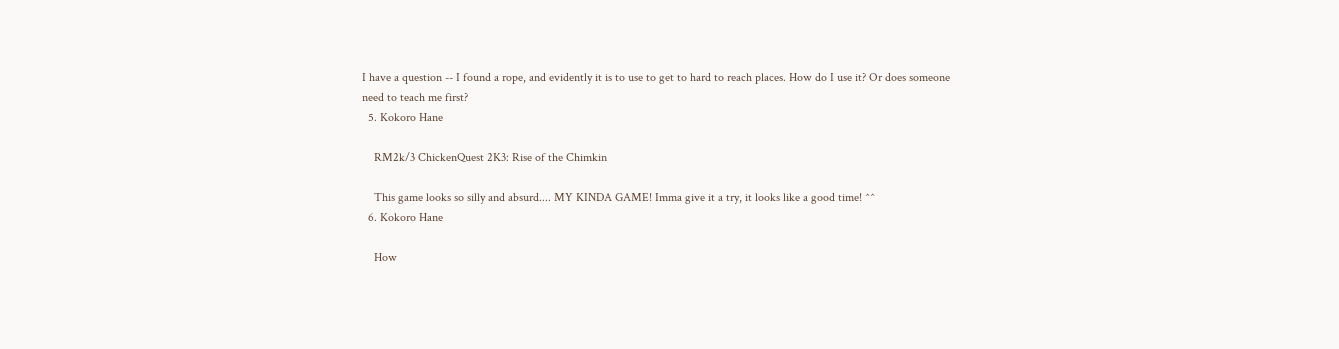I have a question -- I found a rope, and evidently it is to use to get to hard to reach places. How do I use it? Or does someone need to teach me first?
  5. Kokoro Hane

    RM2k/3 ChickenQuest 2K3: Rise of the Chimkin

    This game looks so silly and absurd.... MY KINDA GAME! Imma give it a try, it looks like a good time! ^^
  6. Kokoro Hane

    How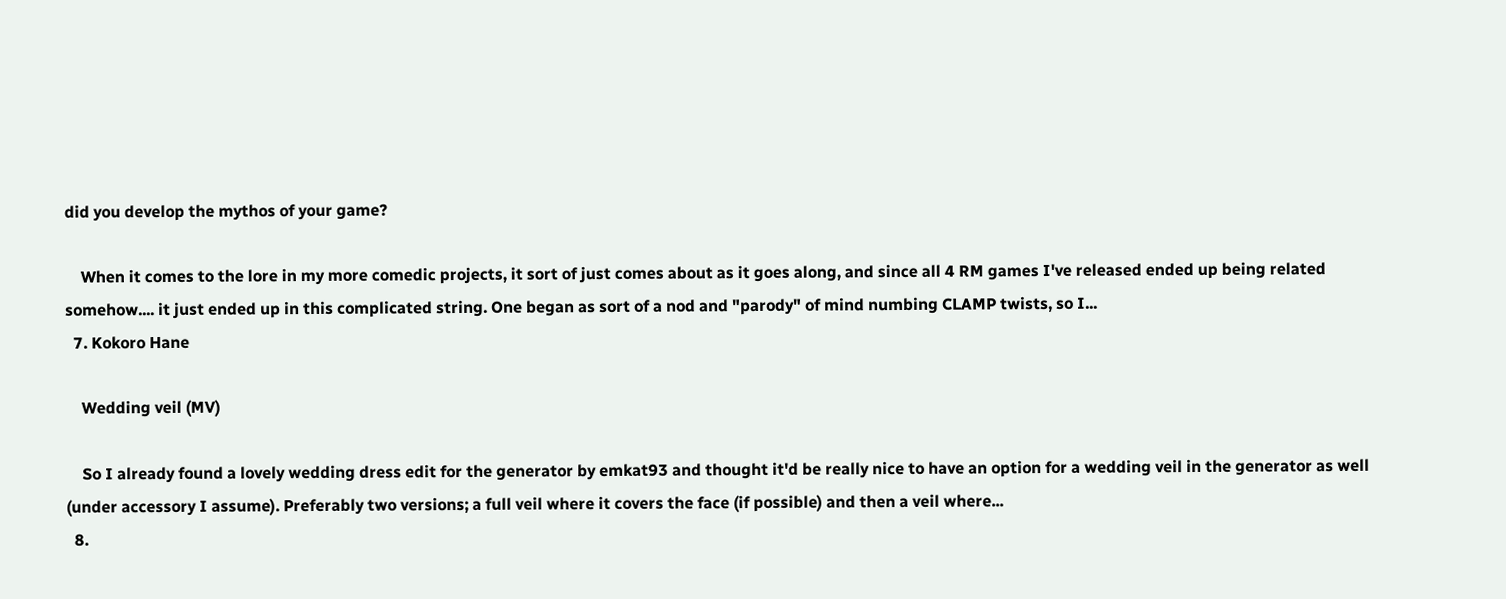did you develop the mythos of your game?

    When it comes to the lore in my more comedic projects, it sort of just comes about as it goes along, and since all 4 RM games I've released ended up being related somehow.... it just ended up in this complicated string. One began as sort of a nod and "parody" of mind numbing CLAMP twists, so I...
  7. Kokoro Hane

    Wedding veil (MV)

    So I already found a lovely wedding dress edit for the generator by emkat93 and thought it'd be really nice to have an option for a wedding veil in the generator as well (under accessory I assume). Preferably two versions; a full veil where it covers the face (if possible) and then a veil where...
  8.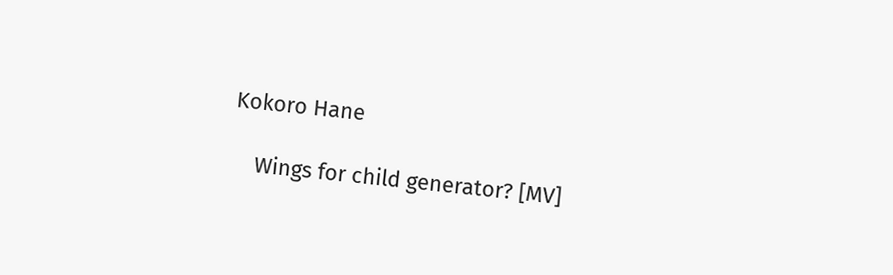Kokoro Hane

    Wings for child generator? [MV]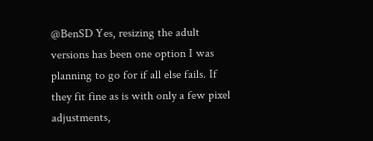@BenSD Yes, resizing the adult versions has been one option I was planning to go for if all else fails. If they fit fine as is with only a few pixel adjustments,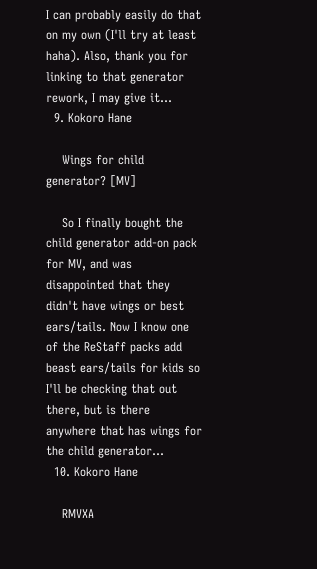I can probably easily do that on my own (I'll try at least haha). Also, thank you for linking to that generator rework, I may give it...
  9. Kokoro Hane

    Wings for child generator? [MV]

    So I finally bought the child generator add-on pack for MV, and was disappointed that they didn't have wings or best ears/tails. Now I know one of the ReStaff packs add beast ears/tails for kids so I'll be checking that out there, but is there anywhere that has wings for the child generator...
  10. Kokoro Hane

    RMVXA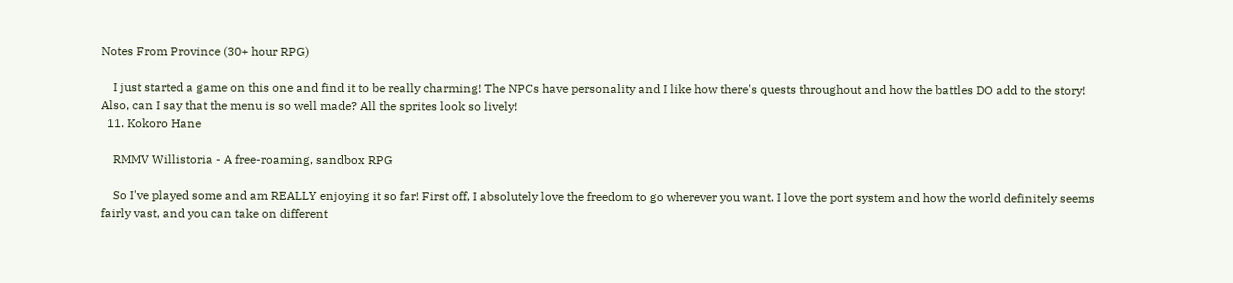Notes From Province (30+ hour RPG)

    I just started a game on this one and find it to be really charming! The NPCs have personality and I like how there's quests throughout and how the battles DO add to the story! Also, can I say that the menu is so well made? All the sprites look so lively!
  11. Kokoro Hane

    RMMV Willistoria - A free-roaming, sandbox RPG

    So I've played some and am REALLY enjoying it so far! First off, I absolutely love the freedom to go wherever you want. I love the port system and how the world definitely seems fairly vast, and you can take on different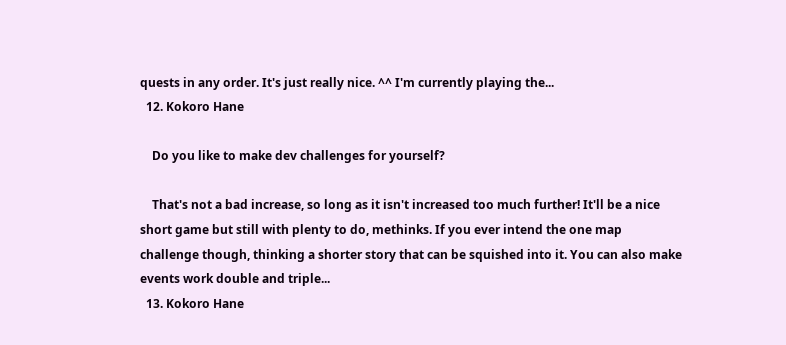quests in any order. It's just really nice. ^^ I'm currently playing the...
  12. Kokoro Hane

    Do you like to make dev challenges for yourself?

    That's not a bad increase, so long as it isn't increased too much further! It'll be a nice short game but still with plenty to do, methinks. If you ever intend the one map challenge though, thinking a shorter story that can be squished into it. You can also make events work double and triple...
  13. Kokoro Hane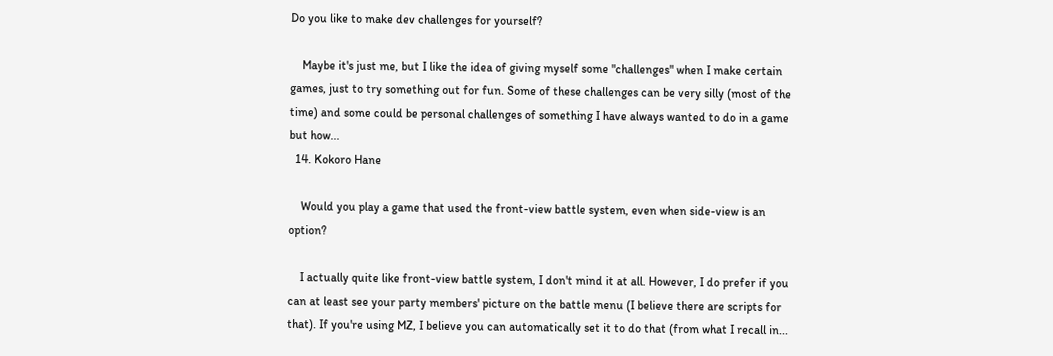Do you like to make dev challenges for yourself?

    Maybe it's just me, but I like the idea of giving myself some "challenges" when I make certain games, just to try something out for fun. Some of these challenges can be very silly (most of the time) and some could be personal challenges of something I have always wanted to do in a game but how...
  14. Kokoro Hane

    Would you play a game that used the front-view battle system, even when side-view is an option?

    I actually quite like front-view battle system, I don't mind it at all. However, I do prefer if you can at least see your party members' picture on the battle menu (I believe there are scripts for that). If you're using MZ, I believe you can automatically set it to do that (from what I recall in...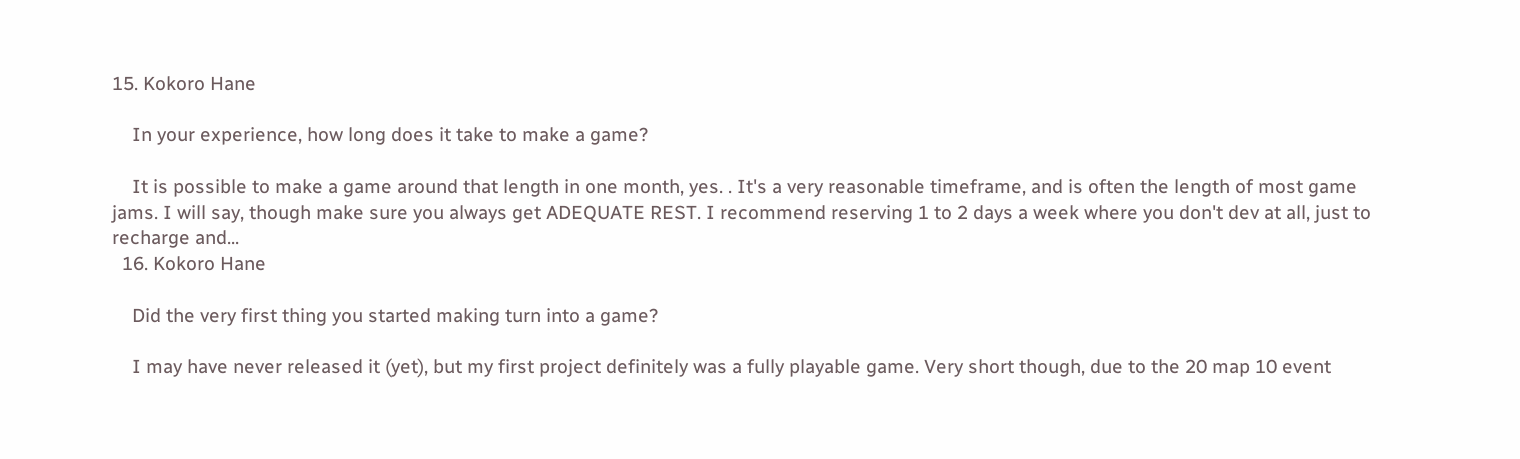15. Kokoro Hane

    In your experience, how long does it take to make a game?

    It is possible to make a game around that length in one month, yes. . It's a very reasonable timeframe, and is often the length of most game jams. I will say, though make sure you always get ADEQUATE REST. I recommend reserving 1 to 2 days a week where you don't dev at all, just to recharge and...
  16. Kokoro Hane

    Did the very first thing you started making turn into a game?

    I may have never released it (yet), but my first project definitely was a fully playable game. Very short though, due to the 20 map 10 event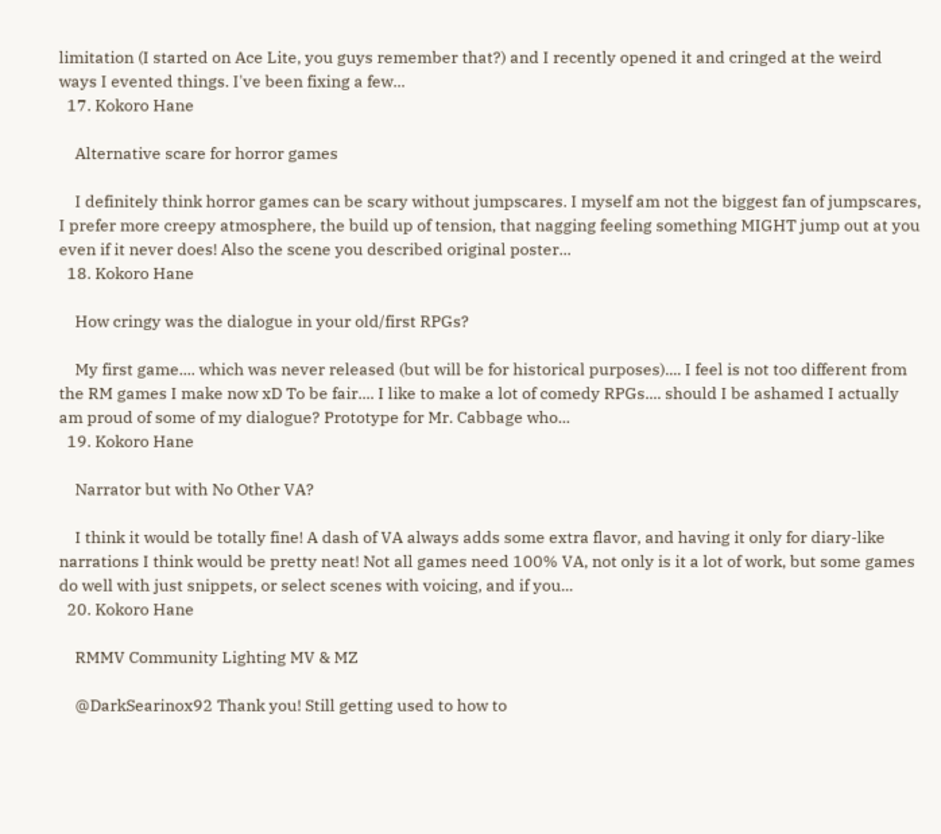limitation (I started on Ace Lite, you guys remember that?) and I recently opened it and cringed at the weird ways I evented things. I've been fixing a few...
  17. Kokoro Hane

    Alternative scare for horror games

    I definitely think horror games can be scary without jumpscares. I myself am not the biggest fan of jumpscares, I prefer more creepy atmosphere, the build up of tension, that nagging feeling something MIGHT jump out at you even if it never does! Also the scene you described original poster...
  18. Kokoro Hane

    How cringy was the dialogue in your old/first RPGs?

    My first game.... which was never released (but will be for historical purposes).... I feel is not too different from the RM games I make now xD To be fair.... I like to make a lot of comedy RPGs.... should I be ashamed I actually am proud of some of my dialogue? Prototype for Mr. Cabbage who...
  19. Kokoro Hane

    Narrator but with No Other VA?

    I think it would be totally fine! A dash of VA always adds some extra flavor, and having it only for diary-like narrations I think would be pretty neat! Not all games need 100% VA, not only is it a lot of work, but some games do well with just snippets, or select scenes with voicing, and if you...
  20. Kokoro Hane

    RMMV Community Lighting MV & MZ

    @DarkSearinox92 Thank you! Still getting used to how to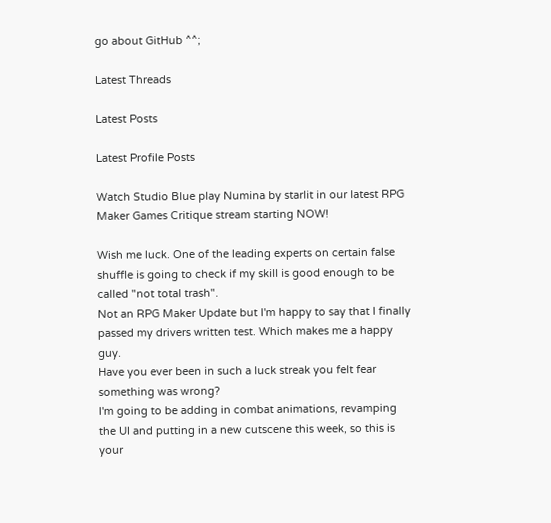go about GitHub ^^;

Latest Threads

Latest Posts

Latest Profile Posts

Watch Studio Blue play Numina by starlit in our latest RPG Maker Games Critique stream starting NOW!

Wish me luck. One of the leading experts on certain false shuffle is going to check if my skill is good enough to be called "not total trash".
Not an RPG Maker Update but I'm happy to say that I finally passed my drivers written test. Which makes me a happy guy.
Have you ever been in such a luck streak you felt fear something was wrong?
I'm going to be adding in combat animations, revamping the UI and putting in a new cutscene this week, so this is your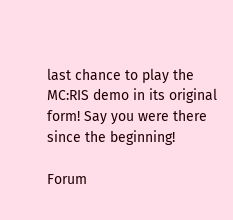last chance to play the MC:RIS demo in its original form! Say you were there since the beginning!

Forum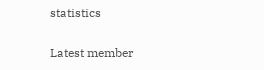statistics

Latest member